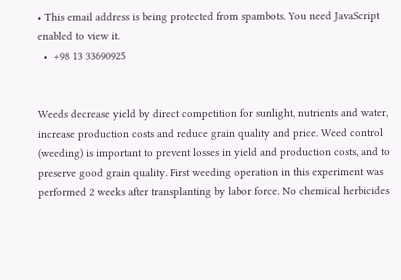• This email address is being protected from spambots. You need JavaScript enabled to view it.
  •  +98 13 33690925


Weeds decrease yield by direct competition for sunlight, nutrients and water, increase production costs and reduce grain quality and price. Weed control (weeding) is important to prevent losses in yield and production costs, and to preserve good grain quality. First weeding operation in this experiment was performed 2 weeks after transplanting by labor force. No chemical herbicides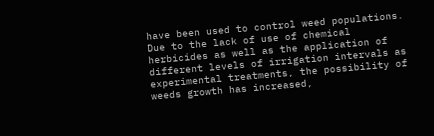have been used to control weed populations. Due to the lack of use of chemical herbicides as well as the application of different levels of irrigation intervals as experimental treatments, the possibility of weeds growth has increased,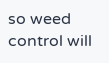so weed control will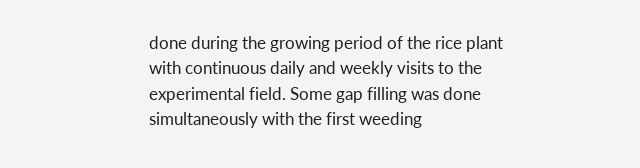done during the growing period of the rice plant with continuous daily and weekly visits to the experimental field. Some gap filling was done simultaneously with the first weeding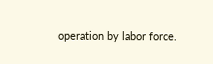operation by labor force.